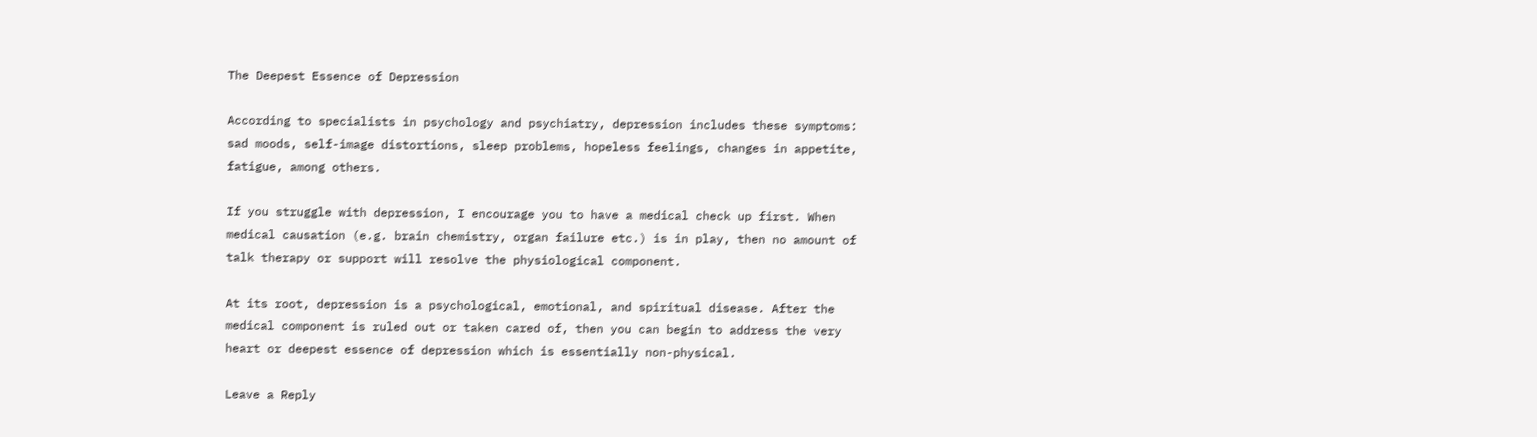The Deepest Essence of Depression

According to specialists in psychology and psychiatry, depression includes these symptoms: sad moods, self-image distortions, sleep problems, hopeless feelings, changes in appetite, fatigue, among others.

If you struggle with depression, I encourage you to have a medical check up first. When medical causation (e.g. brain chemistry, organ failure etc.) is in play, then no amount of talk therapy or support will resolve the physiological component.

At its root, depression is a psychological, emotional, and spiritual disease. After the medical component is ruled out or taken cared of, then you can begin to address the very heart or deepest essence of depression which is essentially non-physical.

Leave a Reply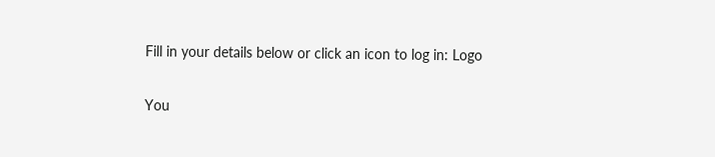Fill in your details below or click an icon to log in: Logo

You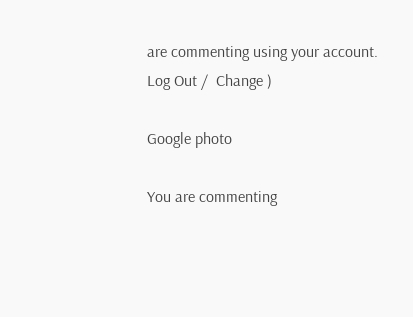are commenting using your account. Log Out /  Change )

Google photo

You are commenting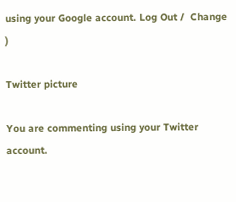using your Google account. Log Out /  Change )

Twitter picture

You are commenting using your Twitter account.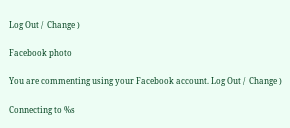Log Out /  Change )

Facebook photo

You are commenting using your Facebook account. Log Out /  Change )

Connecting to %s